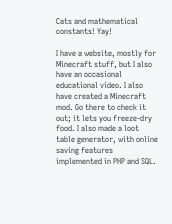Cats and mathematical constants! Yay!

I have a website, mostly for Minecraft stuff, but I also have an occasional educational video. I also have created a Minecraft mod. Go there to check it out; it lets you freeze-dry food. I also made a loot table generator, with online saving features implemented in PHP and SQL.